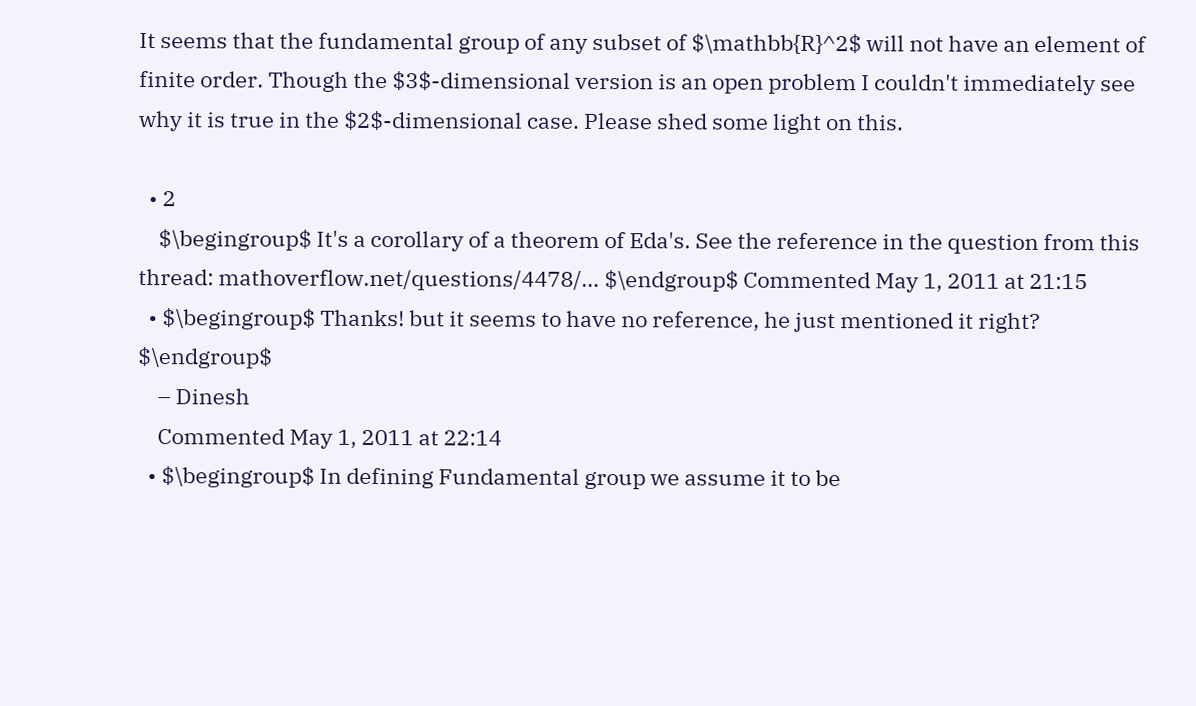It seems that the fundamental group of any subset of $\mathbb{R}^2$ will not have an element of finite order. Though the $3$-dimensional version is an open problem I couldn't immediately see why it is true in the $2$-dimensional case. Please shed some light on this.

  • 2
    $\begingroup$ It's a corollary of a theorem of Eda's. See the reference in the question from this thread: mathoverflow.net/questions/4478/… $\endgroup$ Commented May 1, 2011 at 21:15
  • $\begingroup$ Thanks! but it seems to have no reference, he just mentioned it right? $\endgroup$
    – Dinesh
    Commented May 1, 2011 at 22:14
  • $\begingroup$ In defining Fundamental group we assume it to be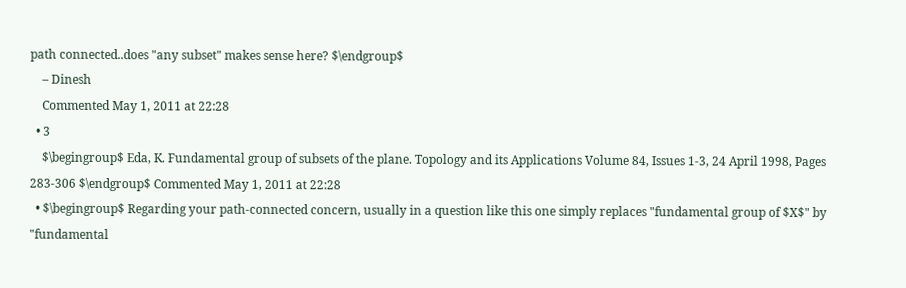path connected..does "any subset" makes sense here? $\endgroup$
    – Dinesh
    Commented May 1, 2011 at 22:28
  • 3
    $\begingroup$ Eda, K. Fundamental group of subsets of the plane. Topology and its Applications Volume 84, Issues 1-3, 24 April 1998, Pages 283-306 $\endgroup$ Commented May 1, 2011 at 22:28
  • $\begingroup$ Regarding your path-connected concern, usually in a question like this one simply replaces "fundamental group of $X$" by "fundamental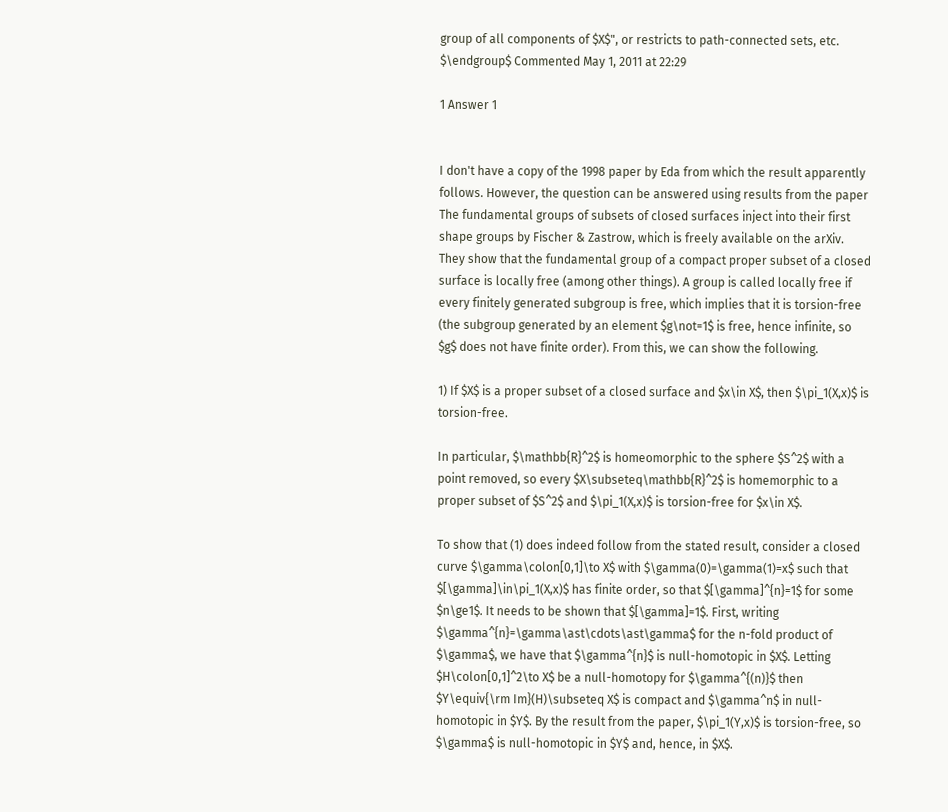group of all components of $X$", or restricts to path-connected sets, etc. $\endgroup$ Commented May 1, 2011 at 22:29

1 Answer 1


I don't have a copy of the 1998 paper by Eda from which the result apparently follows. However, the question can be answered using results from the paper The fundamental groups of subsets of closed surfaces inject into their first shape groups by Fischer & Zastrow, which is freely available on the arXiv. They show that the fundamental group of a compact proper subset of a closed surface is locally free (among other things). A group is called locally free if every finitely generated subgroup is free, which implies that it is torsion-free (the subgroup generated by an element $g\not=1$ is free, hence infinite, so $g$ does not have finite order). From this, we can show the following.

1) If $X$ is a proper subset of a closed surface and $x\in X$, then $\pi_1(X,x)$ is torsion-free.

In particular, $\mathbb{R}^2$ is homeomorphic to the sphere $S^2$ with a point removed, so every $X\subseteq\mathbb{R}^2$ is homemorphic to a proper subset of $S^2$ and $\pi_1(X,x)$ is torsion-free for $x\in X$.

To show that (1) does indeed follow from the stated result, consider a closed curve $\gamma\colon[0,1]\to X$ with $\gamma(0)=\gamma(1)=x$ such that $[\gamma]\in\pi_1(X,x)$ has finite order, so that $[\gamma]^{n}=1$ for some $n\ge1$. It needs to be shown that $[\gamma]=1$. First, writing $\gamma^{n}=\gamma\ast\cdots\ast\gamma$ for the n-fold product of $\gamma$, we have that $\gamma^{n}$ is null-homotopic in $X$. Letting $H\colon[0,1]^2\to X$ be a null-homotopy for $\gamma^{(n)}$ then $Y\equiv{\rm Im}(H)\subseteq X$ is compact and $\gamma^n$ in null-homotopic in $Y$. By the result from the paper, $\pi_1(Y,x)$ is torsion-free, so $\gamma$ is null-homotopic in $Y$ and, hence, in $X$.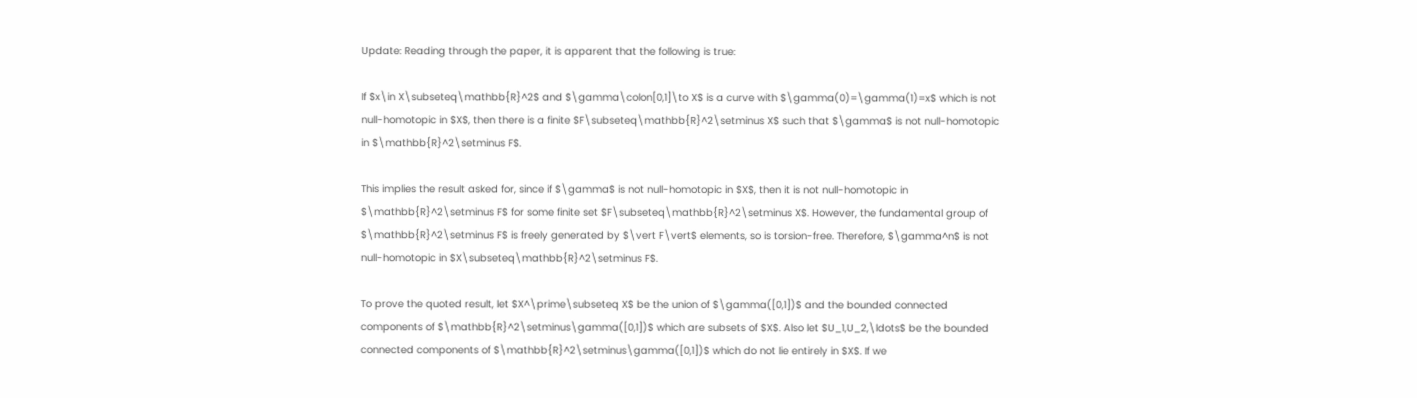Update: Reading through the paper, it is apparent that the following is true:

If $x\in X\subseteq\mathbb{R}^2$ and $\gamma\colon[0,1]\to X$ is a curve with $\gamma(0)=\gamma(1)=x$ which is not null-homotopic in $X$, then there is a finite $F\subseteq\mathbb{R}^2\setminus X$ such that $\gamma$ is not null-homotopic in $\mathbb{R}^2\setminus F$.

This implies the result asked for, since if $\gamma$ is not null-homotopic in $X$, then it is not null-homotopic in $\mathbb{R}^2\setminus F$ for some finite set $F\subseteq\mathbb{R}^2\setminus X$. However, the fundamental group of $\mathbb{R}^2\setminus F$ is freely generated by $\vert F\vert$ elements, so is torsion-free. Therefore, $\gamma^n$ is not null-homotopic in $X\subseteq\mathbb{R}^2\setminus F$.

To prove the quoted result, let $X^\prime\subseteq X$ be the union of $\gamma([0,1])$ and the bounded connected components of $\mathbb{R}^2\setminus\gamma([0,1])$ which are subsets of $X$. Also let $U_1,U_2,\ldots$ be the bounded connected components of $\mathbb{R}^2\setminus\gamma([0,1])$ which do not lie entirely in $X$. If we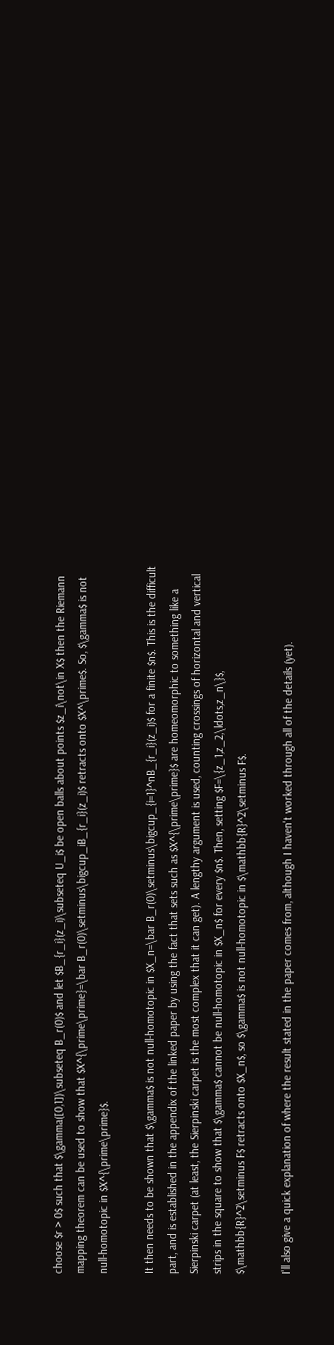choose $r > 0$ such that $\gamma([0,1])\subseteq B_r(0)$ and let $B_{r_i}(z_i)\subseteq U_i$ be open balls about points $z_i\not\in X$ then the Riemann mapping theorem can be used to show that $X^{\prime\prime}=\bar B_r(0)\setminus\bigcup_iB_{r_i}(z_i)$ retracts onto $X^\prime$. So, $\gamma$ is not null-homotopic in $X^{\prime\prime}$.

It then needs to be shown that $\gamma$ is not null-homotopic in $X_n=\bar B_r(0)\setminus\bigcup_{i=1}^nB_{r_i}(z_i)$ for a finite $n$. This is the difficult part, and is established in the appendix of the linked paper by using the fact that sets such as $X^{\prime\prime}$ are homeomorphic to something like a Sierpinski carpet (at least, the Sierpinski carpet is the most complex that it can get). A lengthy argument is used, counting crossings of horizontal and vertical strips in the square to show that $\gamma$ cannot be null-homotopic in $X_n$ for every $n$. Then, setting $F=\{z_1,z_2,\ldots,z_n\}$, $\mathbb{R}^2\setminus F$ retracts onto $X_n$, so $\gamma$ is not null-homotopic in $\mathbb{R}^2\setminus F$.

I'll also give a quick explanation of where the result stated in the paper comes from, although I haven't worked through all of the details (yet).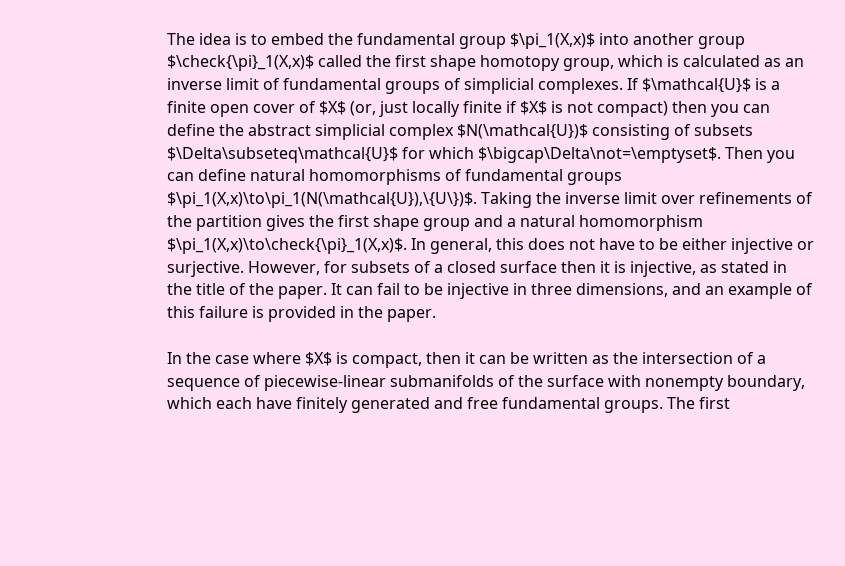The idea is to embed the fundamental group $\pi_1(X,x)$ into another group $\check{\pi}_1(X,x)$ called the first shape homotopy group, which is calculated as an inverse limit of fundamental groups of simplicial complexes. If $\mathcal{U}$ is a finite open cover of $X$ (or, just locally finite if $X$ is not compact) then you can define the abstract simplicial complex $N(\mathcal{U})$ consisting of subsets $\Delta\subseteq\mathcal{U}$ for which $\bigcap\Delta\not=\emptyset$. Then you can define natural homomorphisms of fundamental groups $\pi_1(X,x)\to\pi_1(N(\mathcal{U}),\{U\})$. Taking the inverse limit over refinements of the partition gives the first shape group and a natural homomorphism $\pi_1(X,x)\to\check{\pi}_1(X,x)$. In general, this does not have to be either injective or surjective. However, for subsets of a closed surface then it is injective, as stated in the title of the paper. It can fail to be injective in three dimensions, and an example of this failure is provided in the paper.

In the case where $X$ is compact, then it can be written as the intersection of a sequence of piecewise-linear submanifolds of the surface with nonempty boundary, which each have finitely generated and free fundamental groups. The first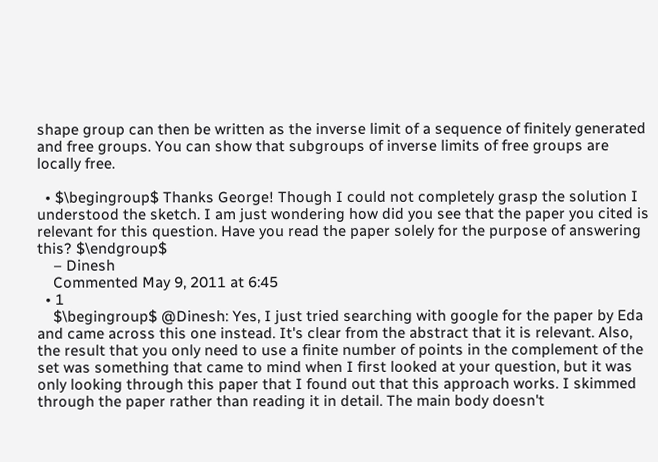shape group can then be written as the inverse limit of a sequence of finitely generated and free groups. You can show that subgroups of inverse limits of free groups are locally free.

  • $\begingroup$ Thanks George! Though I could not completely grasp the solution I understood the sketch. I am just wondering how did you see that the paper you cited is relevant for this question. Have you read the paper solely for the purpose of answering this? $\endgroup$
    – Dinesh
    Commented May 9, 2011 at 6:45
  • 1
    $\begingroup$ @Dinesh: Yes, I just tried searching with google for the paper by Eda and came across this one instead. It's clear from the abstract that it is relevant. Also, the result that you only need to use a finite number of points in the complement of the set was something that came to mind when I first looked at your question, but it was only looking through this paper that I found out that this approach works. I skimmed through the paper rather than reading it in detail. The main body doesn't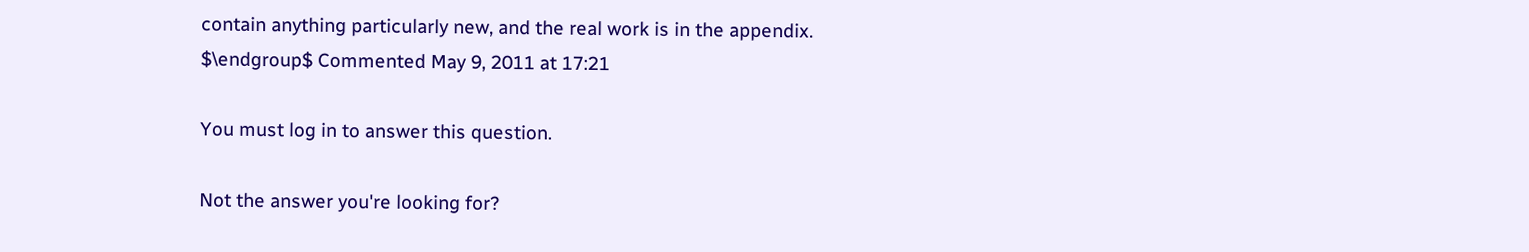contain anything particularly new, and the real work is in the appendix. $\endgroup$ Commented May 9, 2011 at 17:21

You must log in to answer this question.

Not the answer you're looking for?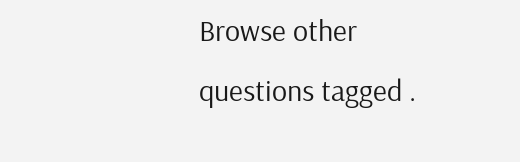Browse other questions tagged .